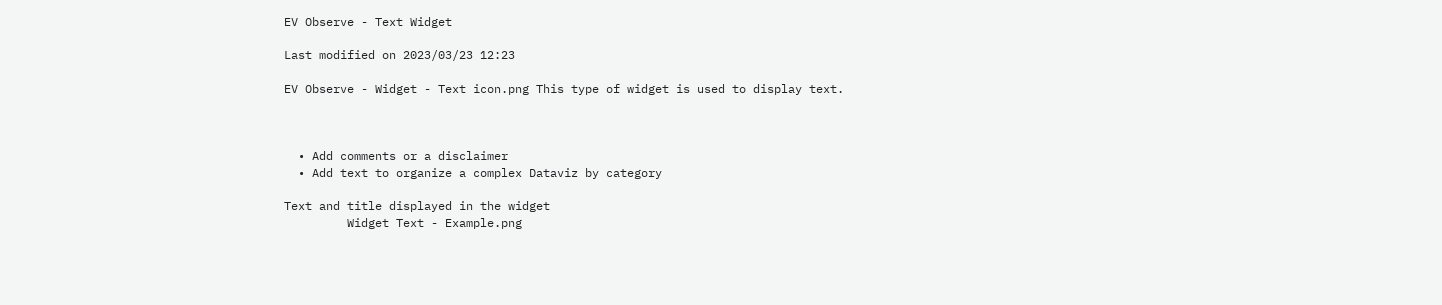EV Observe - Text Widget

Last modified on 2023/03/23 12:23

EV Observe - Widget - Text icon.png This type of widget is used to display text.



  • Add comments or a disclaimer
  • Add text to organize a complex Dataviz by category

Text and title displayed in the widget
         Widget Text - Example.png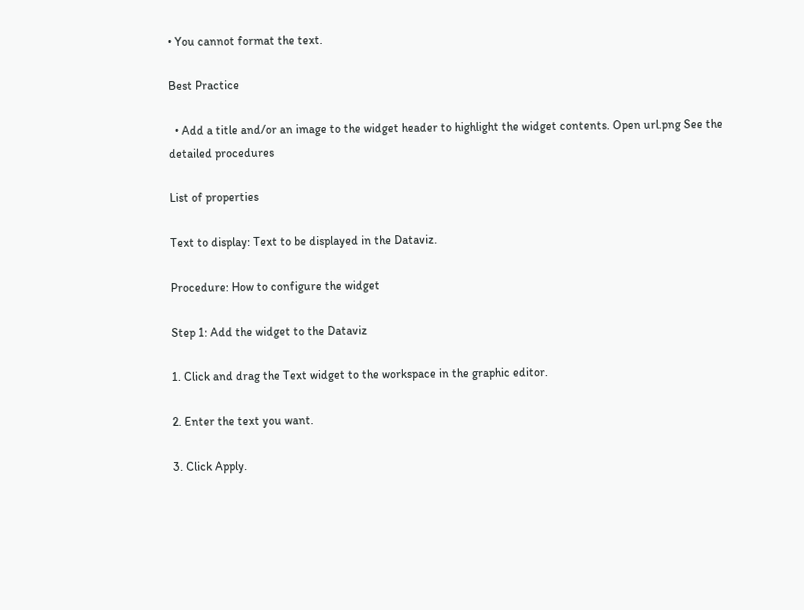• You cannot format the text.

Best Practice

  • Add a title and/or an image to the widget header to highlight the widget contents. Open url.png See the detailed procedures

List of properties

Text to display: Text to be displayed in the Dataviz.

Procedure: How to configure the widget

Step 1: Add the widget to the Dataviz

1. Click and drag the Text widget to the workspace in the graphic editor.

2. Enter the text you want.

3. Click Apply.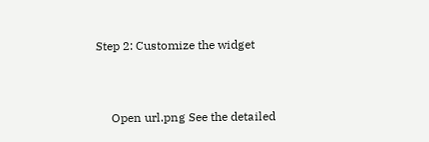Step 2: Customize the widget


     Open url.png See the detailed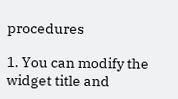procedures

1. You can modify the widget title and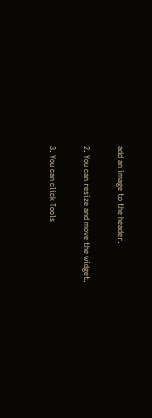add an image to the header.

2. You can resize and move the widget.

3. You can click Tools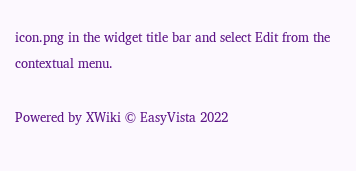icon.png in the widget title bar and select Edit from the contextual menu.

Powered by XWiki © EasyVista 2022